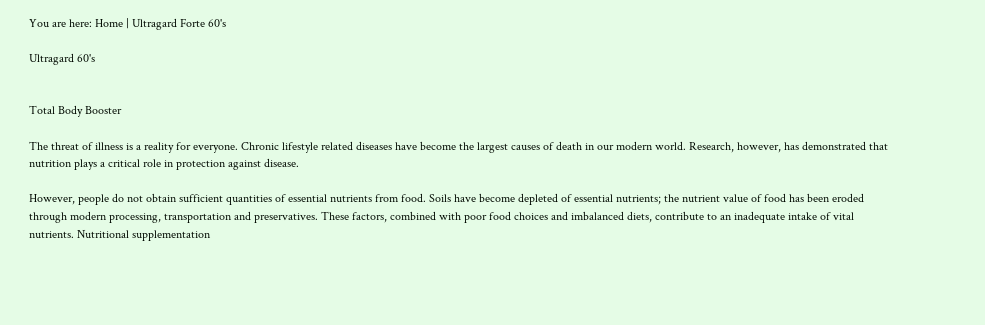You are here: Home | Ultragard Forte 60's

Ultragard 60's


Total Body Booster

The threat of illness is a reality for everyone. Chronic lifestyle related diseases have become the largest causes of death in our modern world. Research, however, has demonstrated that nutrition plays a critical role in protection against disease.

However, people do not obtain sufficient quantities of essential nutrients from food. Soils have become depleted of essential nutrients; the nutrient value of food has been eroded through modern processing, transportation and preservatives. These factors, combined with poor food choices and imbalanced diets, contribute to an inadequate intake of vital nutrients. Nutritional supplementation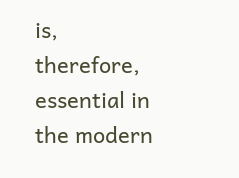is, therefore, essential in the modern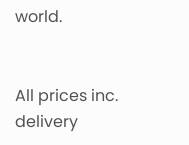world.


All prices inc. delivery